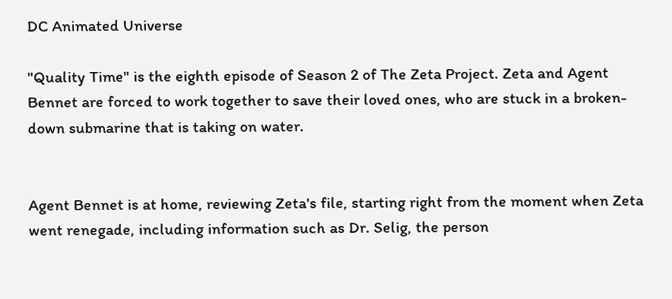DC Animated Universe

"Quality Time" is the eighth episode of Season 2 of The Zeta Project. Zeta and Agent Bennet are forced to work together to save their loved ones, who are stuck in a broken-down submarine that is taking on water.


Agent Bennet is at home, reviewing Zeta's file, starting right from the moment when Zeta went renegade, including information such as Dr. Selig, the person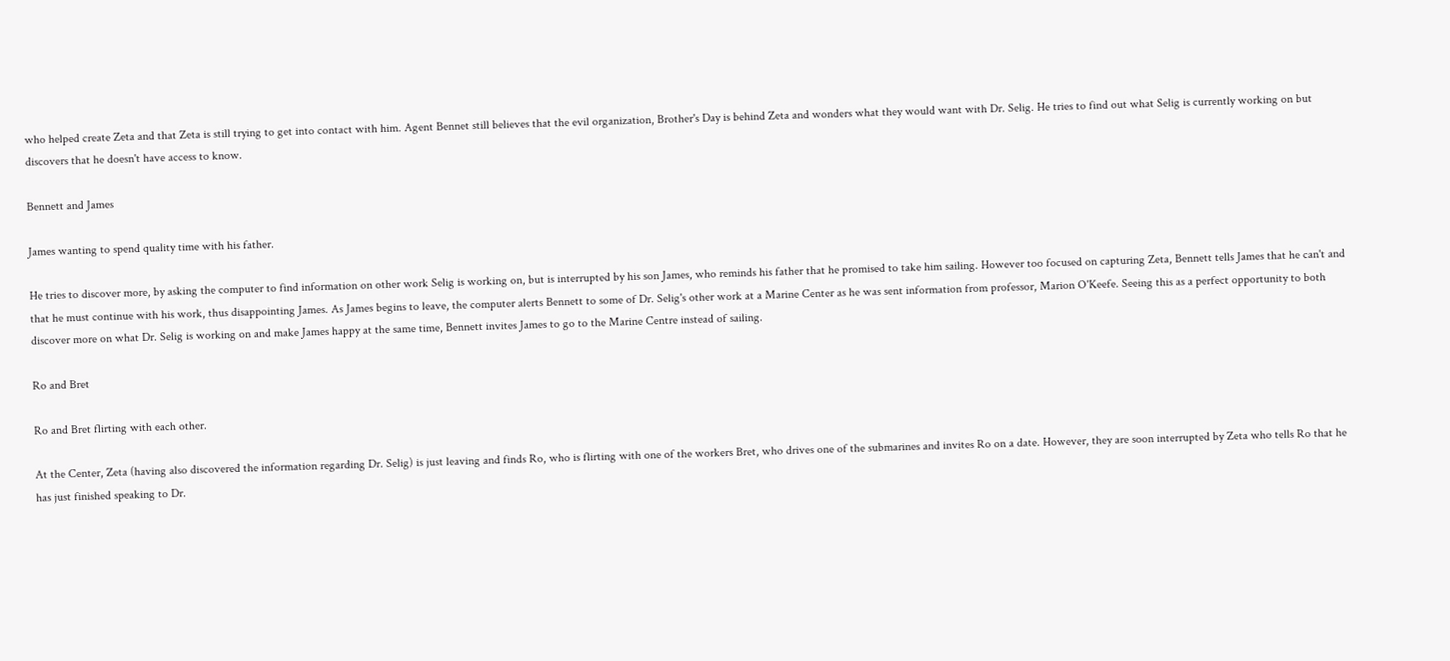who helped create Zeta and that Zeta is still trying to get into contact with him. Agent Bennet still believes that the evil organization, Brother's Day is behind Zeta and wonders what they would want with Dr. Selig. He tries to find out what Selig is currently working on but discovers that he doesn't have access to know.

Bennett and James

James wanting to spend quality time with his father.

He tries to discover more, by asking the computer to find information on other work Selig is working on, but is interrupted by his son James, who reminds his father that he promised to take him sailing. However too focused on capturing Zeta, Bennett tells James that he can't and that he must continue with his work, thus disappointing James. As James begins to leave, the computer alerts Bennett to some of Dr. Selig's other work at a Marine Center as he was sent information from professor, Marion O'Keefe. Seeing this as a perfect opportunity to both discover more on what Dr. Selig is working on and make James happy at the same time, Bennett invites James to go to the Marine Centre instead of sailing.

Ro and Bret

Ro and Bret flirting with each other.

At the Center, Zeta (having also discovered the information regarding Dr. Selig) is just leaving and finds Ro, who is flirting with one of the workers Bret, who drives one of the submarines and invites Ro on a date. However, they are soon interrupted by Zeta who tells Ro that he has just finished speaking to Dr.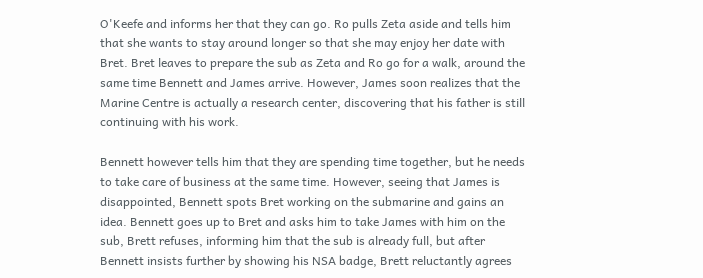O'Keefe and informs her that they can go. Ro pulls Zeta aside and tells him that she wants to stay around longer so that she may enjoy her date with Bret. Bret leaves to prepare the sub as Zeta and Ro go for a walk, around the same time Bennett and James arrive. However, James soon realizes that the Marine Centre is actually a research center, discovering that his father is still continuing with his work.

Bennett however tells him that they are spending time together, but he needs to take care of business at the same time. However, seeing that James is disappointed, Bennett spots Bret working on the submarine and gains an idea. Bennett goes up to Bret and asks him to take James with him on the sub, Brett refuses, informing him that the sub is already full, but after Bennett insists further by showing his NSA badge, Brett reluctantly agrees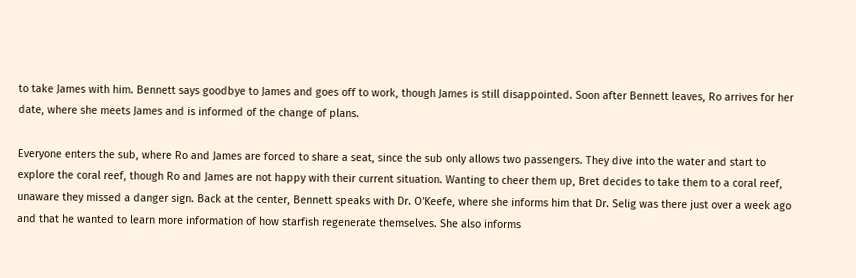to take James with him. Bennett says goodbye to James and goes off to work, though James is still disappointed. Soon after Bennett leaves, Ro arrives for her date, where she meets James and is informed of the change of plans.

Everyone enters the sub, where Ro and James are forced to share a seat, since the sub only allows two passengers. They dive into the water and start to explore the coral reef, though Ro and James are not happy with their current situation. Wanting to cheer them up, Bret decides to take them to a coral reef, unaware they missed a danger sign. Back at the center, Bennett speaks with Dr. O'Keefe, where she informs him that Dr. Selig was there just over a week ago and that he wanted to learn more information of how starfish regenerate themselves. She also informs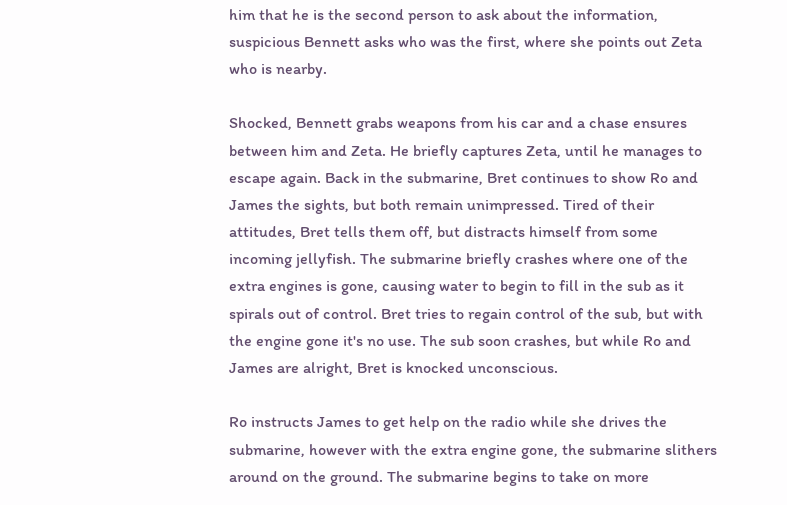him that he is the second person to ask about the information, suspicious Bennett asks who was the first, where she points out Zeta who is nearby.

Shocked, Bennett grabs weapons from his car and a chase ensures between him and Zeta. He briefly captures Zeta, until he manages to escape again. Back in the submarine, Bret continues to show Ro and James the sights, but both remain unimpressed. Tired of their attitudes, Bret tells them off, but distracts himself from some incoming jellyfish. The submarine briefly crashes where one of the extra engines is gone, causing water to begin to fill in the sub as it spirals out of control. Bret tries to regain control of the sub, but with the engine gone it's no use. The sub soon crashes, but while Ro and James are alright, Bret is knocked unconscious.

Ro instructs James to get help on the radio while she drives the submarine, however with the extra engine gone, the submarine slithers around on the ground. The submarine begins to take on more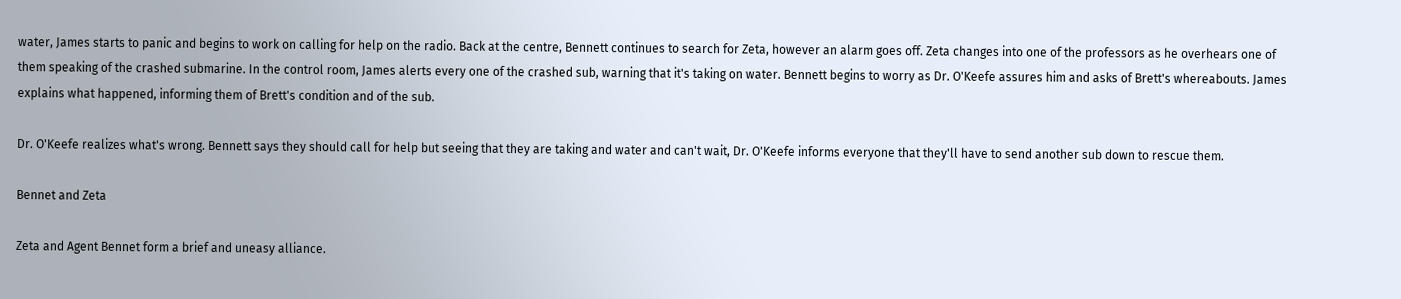water, James starts to panic and begins to work on calling for help on the radio. Back at the centre, Bennett continues to search for Zeta, however an alarm goes off. Zeta changes into one of the professors as he overhears one of them speaking of the crashed submarine. In the control room, James alerts every one of the crashed sub, warning that it's taking on water. Bennett begins to worry as Dr. O'Keefe assures him and asks of Brett's whereabouts. James explains what happened, informing them of Brett's condition and of the sub.

Dr. O'Keefe realizes what's wrong. Bennett says they should call for help but seeing that they are taking and water and can't wait, Dr. O'Keefe informs everyone that they'll have to send another sub down to rescue them.

Bennet and Zeta

Zeta and Agent Bennet form a brief and uneasy alliance.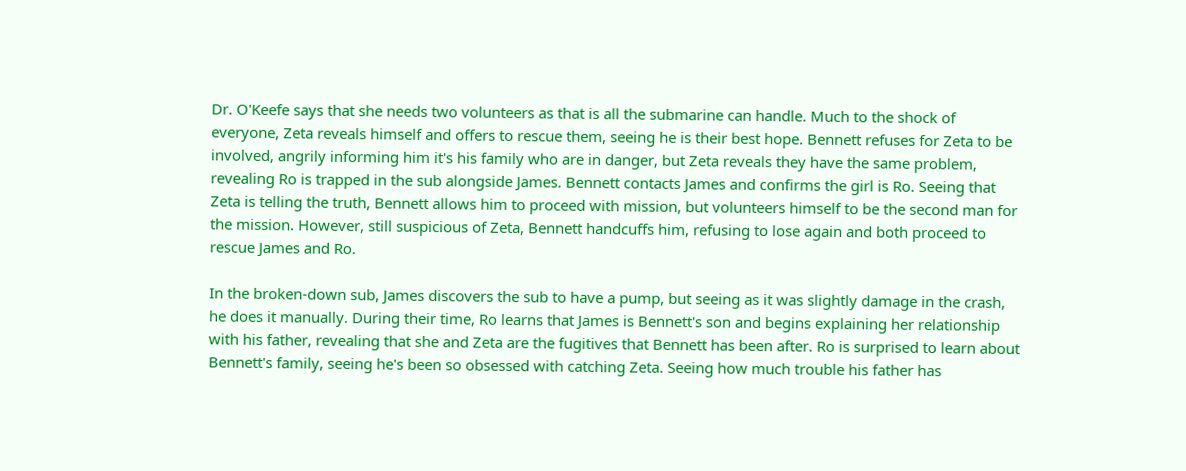Dr. O'Keefe says that she needs two volunteers as that is all the submarine can handle. Much to the shock of everyone, Zeta reveals himself and offers to rescue them, seeing he is their best hope. Bennett refuses for Zeta to be involved, angrily informing him it's his family who are in danger, but Zeta reveals they have the same problem, revealing Ro is trapped in the sub alongside James. Bennett contacts James and confirms the girl is Ro. Seeing that Zeta is telling the truth, Bennett allows him to proceed with mission, but volunteers himself to be the second man for the mission. However, still suspicious of Zeta, Bennett handcuffs him, refusing to lose again and both proceed to rescue James and Ro.

In the broken-down sub, James discovers the sub to have a pump, but seeing as it was slightly damage in the crash, he does it manually. During their time, Ro learns that James is Bennett's son and begins explaining her relationship with his father, revealing that she and Zeta are the fugitives that Bennett has been after. Ro is surprised to learn about Bennett's family, seeing he's been so obsessed with catching Zeta. Seeing how much trouble his father has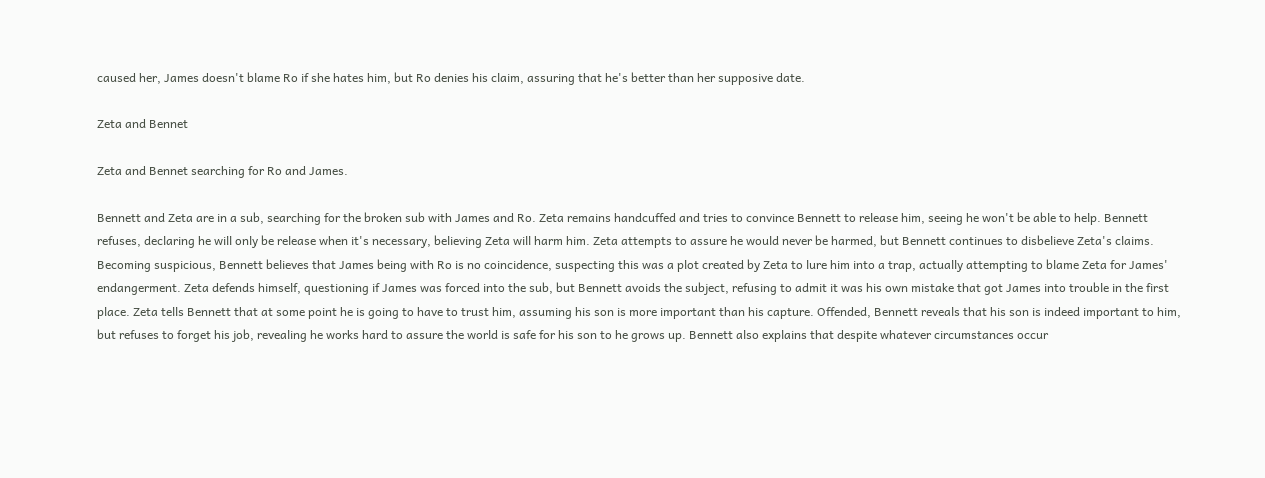caused her, James doesn't blame Ro if she hates him, but Ro denies his claim, assuring that he's better than her supposive date.

Zeta and Bennet

Zeta and Bennet searching for Ro and James.

Bennett and Zeta are in a sub, searching for the broken sub with James and Ro. Zeta remains handcuffed and tries to convince Bennett to release him, seeing he won't be able to help. Bennett refuses, declaring he will only be release when it's necessary, believing Zeta will harm him. Zeta attempts to assure he would never be harmed, but Bennett continues to disbelieve Zeta's claims. Becoming suspicious, Bennett believes that James being with Ro is no coincidence, suspecting this was a plot created by Zeta to lure him into a trap, actually attempting to blame Zeta for James' endangerment. Zeta defends himself, questioning if James was forced into the sub, but Bennett avoids the subject, refusing to admit it was his own mistake that got James into trouble in the first place. Zeta tells Bennett that at some point he is going to have to trust him, assuming his son is more important than his capture. Offended, Bennett reveals that his son is indeed important to him, but refuses to forget his job, revealing he works hard to assure the world is safe for his son to he grows up. Bennett also explains that despite whatever circumstances occur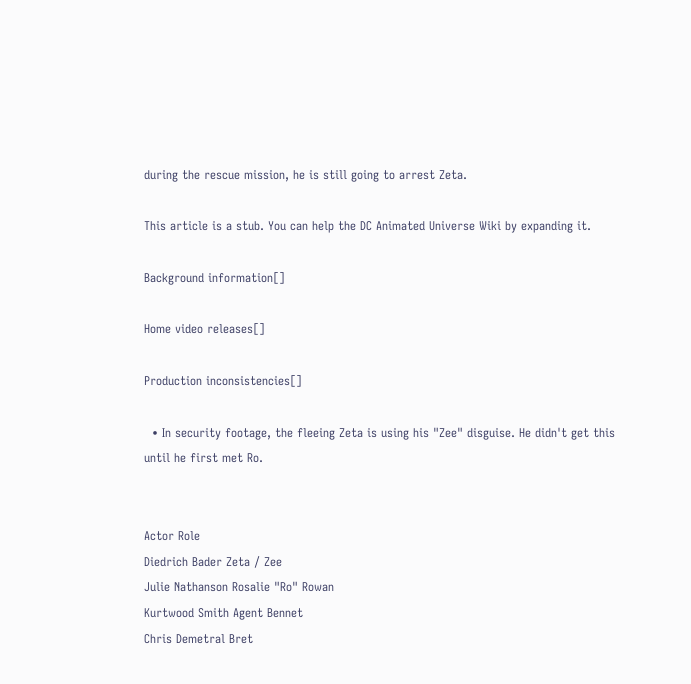during the rescue mission, he is still going to arrest Zeta.

This article is a stub. You can help the DC Animated Universe Wiki by expanding it.

Background information[]

Home video releases[]

Production inconsistencies[]

  • In security footage, the fleeing Zeta is using his "Zee" disguise. He didn't get this until he first met Ro.


Actor Role
Diedrich Bader Zeta / Zee
Julie Nathanson Rosalie "Ro" Rowan
Kurtwood Smith Agent Bennet
Chris Demetral Bret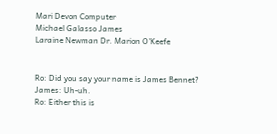Mari Devon Computer
Michael Galasso James
Laraine Newman Dr. Marion O'Keefe


Ro: Did you say your name is James Bennet?
James: Uh-uh.
Ro: Either this is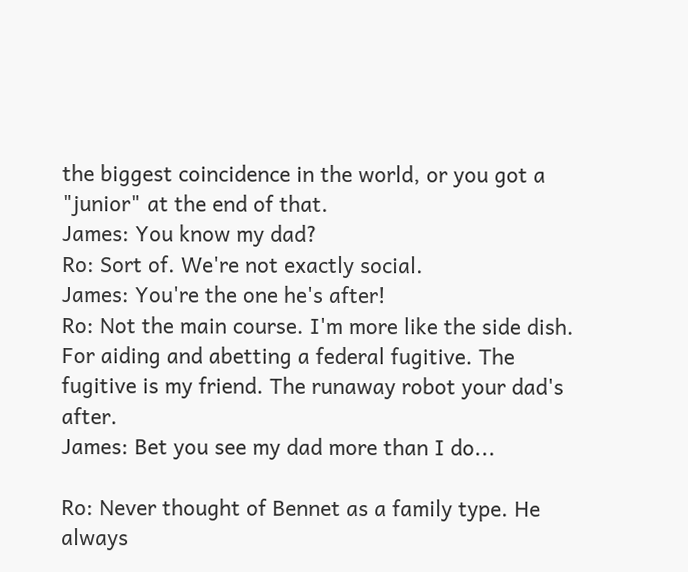the biggest coincidence in the world, or you got a "junior" at the end of that.
James: You know my dad?
Ro: Sort of. We're not exactly social.
James: You're the one he's after!
Ro: Not the main course. I'm more like the side dish. For aiding and abetting a federal fugitive. The fugitive is my friend. The runaway robot your dad's after.
James: Bet you see my dad more than I do...

Ro: Never thought of Bennet as a family type. He always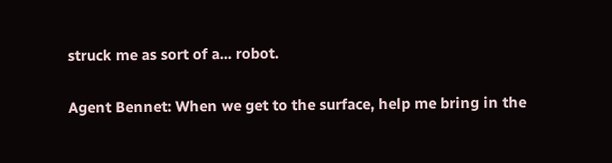struck me as sort of a... robot.

Agent Bennet: When we get to the surface, help me bring in the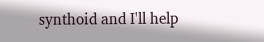synthoid and I'll help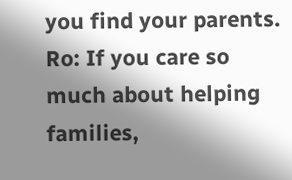you find your parents.
Ro: If you care so much about helping families,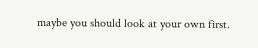maybe you should look at your own first.